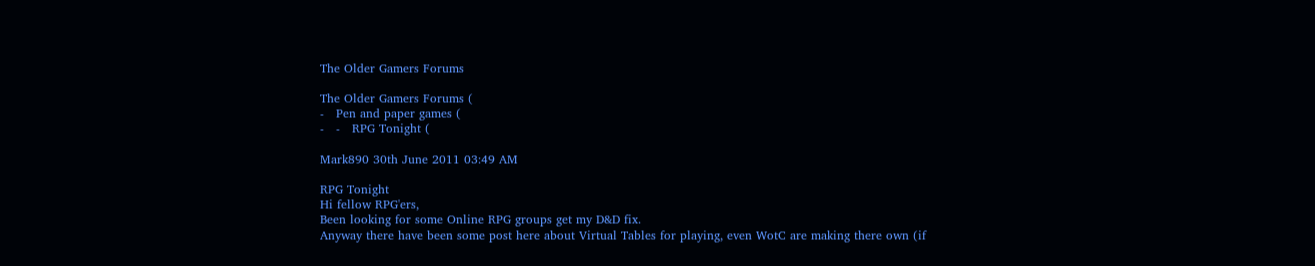The Older Gamers Forums

The Older Gamers Forums (
-   Pen and paper games (
-   -   RPG Tonight (

Mark890 30th June 2011 03:49 AM

RPG Tonight
Hi fellow RPG'ers,
Been looking for some Online RPG groups get my D&D fix.
Anyway there have been some post here about Virtual Tables for playing, even WotC are making there own (if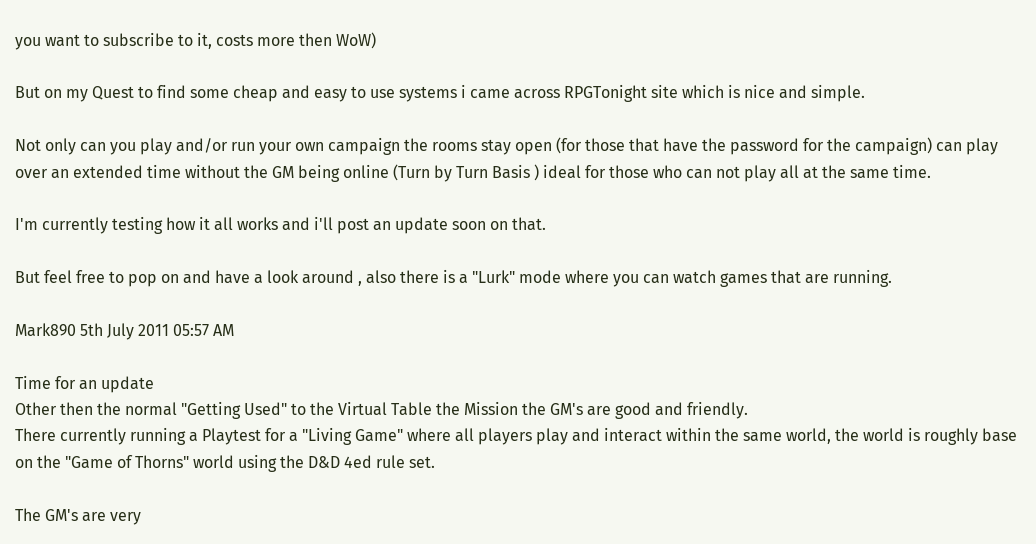you want to subscribe to it, costs more then WoW)

But on my Quest to find some cheap and easy to use systems i came across RPGTonight site which is nice and simple.

Not only can you play and/or run your own campaign the rooms stay open (for those that have the password for the campaign) can play over an extended time without the GM being online (Turn by Turn Basis ) ideal for those who can not play all at the same time.

I'm currently testing how it all works and i'll post an update soon on that.

But feel free to pop on and have a look around , also there is a "Lurk" mode where you can watch games that are running.

Mark890 5th July 2011 05:57 AM

Time for an update
Other then the normal "Getting Used" to the Virtual Table the Mission the GM's are good and friendly.
There currently running a Playtest for a "Living Game" where all players play and interact within the same world, the world is roughly base on the "Game of Thorns" world using the D&D 4ed rule set.

The GM's are very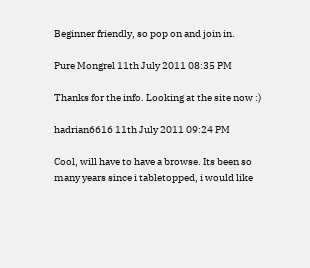Beginner friendly, so pop on and join in.

Pure Mongrel 11th July 2011 08:35 PM

Thanks for the info. Looking at the site now :)

hadrian6616 11th July 2011 09:24 PM

Cool, will have to have a browse. Its been so many years since i tabletopped, i would like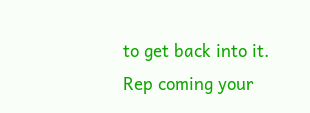to get back into it.
Rep coming your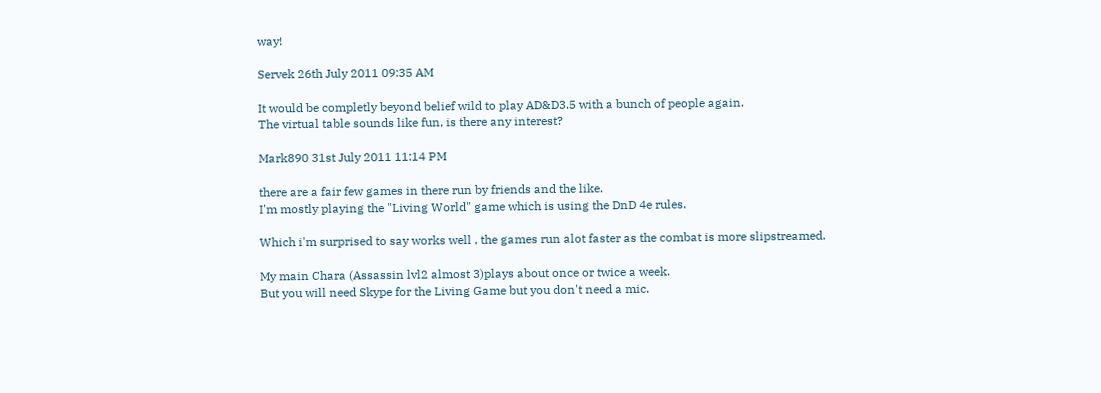way!

Servek 26th July 2011 09:35 AM

It would be completly beyond belief wild to play AD&D3.5 with a bunch of people again.
The virtual table sounds like fun, is there any interest?

Mark890 31st July 2011 11:14 PM

there are a fair few games in there run by friends and the like.
I'm mostly playing the "Living World" game which is using the DnD 4e rules.

Which i'm surprised to say works well , the games run alot faster as the combat is more slipstreamed.

My main Chara (Assassin lvl2 almost 3)plays about once or twice a week.
But you will need Skype for the Living Game but you don't need a mic.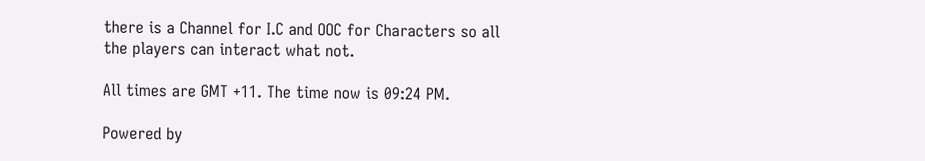there is a Channel for I.C and OOC for Characters so all the players can interact what not.

All times are GMT +11. The time now is 09:24 PM.

Powered by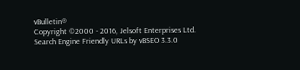vBulletin®
Copyright ©2000 - 2016, Jelsoft Enterprises Ltd.
Search Engine Friendly URLs by vBSEO 3.3.0